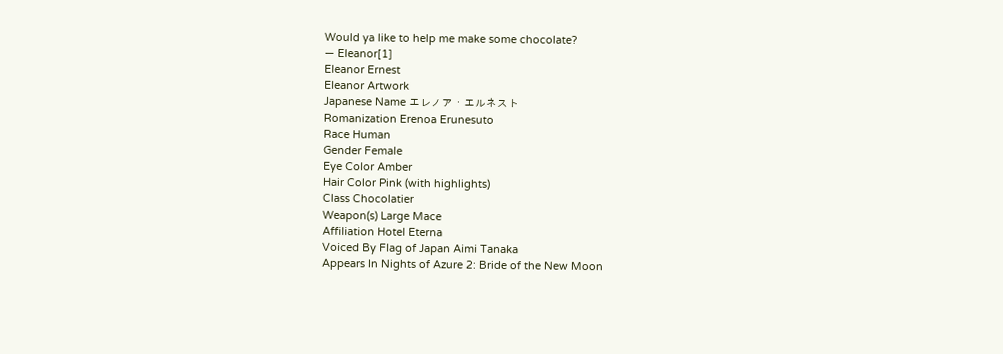Would ya like to help me make some chocolate?
— Eleanor[1]
Eleanor Ernest
Eleanor Artwork
Japanese Name エレノア・エルネスト
Romanization Erenoa Erunesuto
Race Human
Gender Female
Eye Color Amber
Hair Color Pink (with highlights)
Class Chocolatier
Weapon(s) Large Mace
Affiliation Hotel Eterna
Voiced By Flag of Japan Aimi Tanaka
Appears In Nights of Azure 2: Bride of the New Moon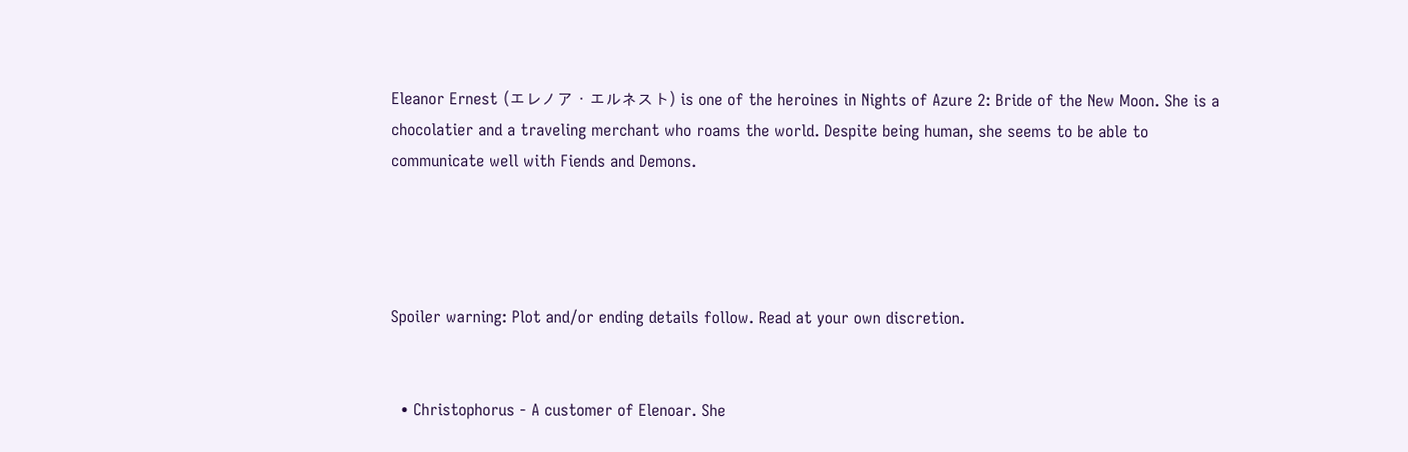Eleanor Ernest (エレノア・エルネスト) is one of the heroines in Nights of Azure 2: Bride of the New Moon. She is a chocolatier and a traveling merchant who roams the world. Despite being human, she seems to be able to communicate well with Fiends and Demons.




Spoiler warning: Plot and/or ending details follow. Read at your own discretion.


  • Christophorus - A customer of Elenoar. She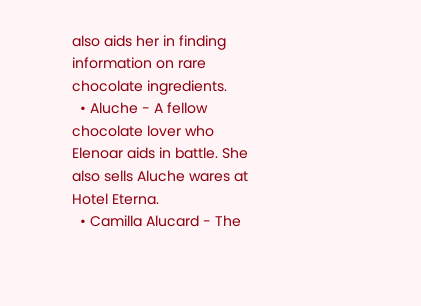also aids her in finding information on rare chocolate ingredients.
  • Aluche - A fellow chocolate lover who Elenoar aids in battle. She also sells Aluche wares at Hotel Eterna.
  • Camilla Alucard - The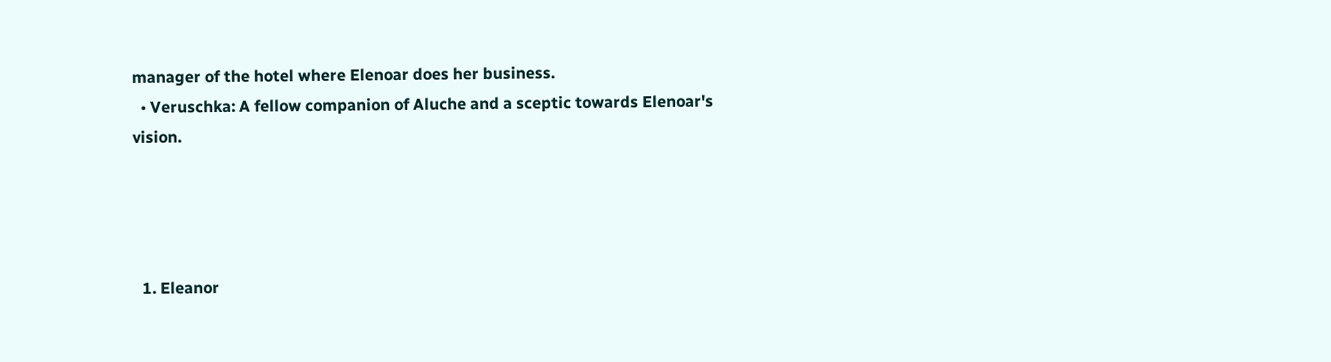manager of the hotel where Elenoar does her business.
  • Veruschka: A fellow companion of Aluche and a sceptic towards Elenoar's vision.




  1. Eleanor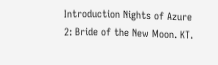Introduction Nights of Azure 2: Bride of the New Moon. KT.